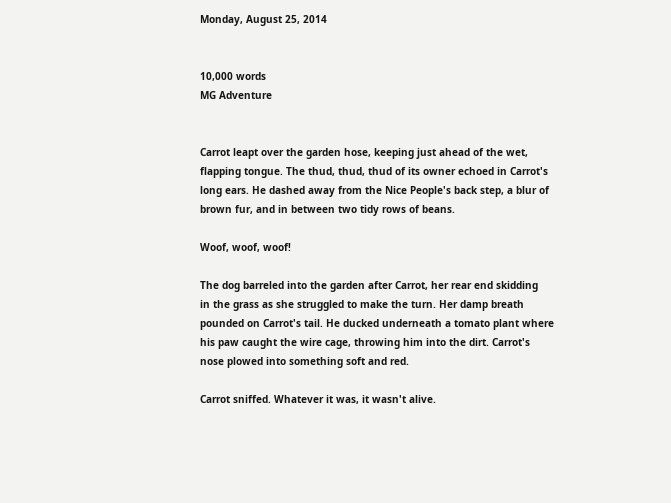Monday, August 25, 2014


10,000 words
MG Adventure


Carrot leapt over the garden hose, keeping just ahead of the wet,
flapping tongue. The thud, thud, thud of its owner echoed in Carrot's
long ears. He dashed away from the Nice People's back step, a blur of
brown fur, and in between two tidy rows of beans.

Woof, woof, woof!

The dog barreled into the garden after Carrot, her rear end skidding
in the grass as she struggled to make the turn. Her damp breath
pounded on Carrot's tail. He ducked underneath a tomato plant where
his paw caught the wire cage, throwing him into the dirt. Carrot's
nose plowed into something soft and red.

Carrot sniffed. Whatever it was, it wasn't alive.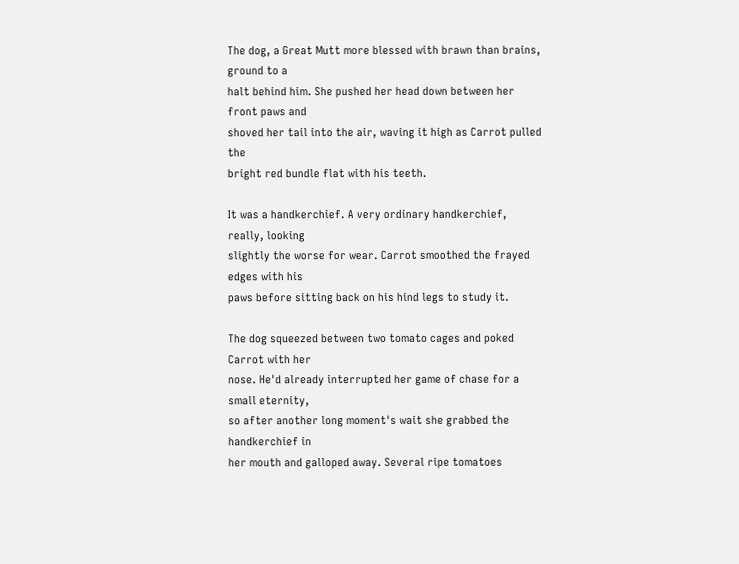The dog, a Great Mutt more blessed with brawn than brains, ground to a
halt behind him. She pushed her head down between her front paws and
shoved her tail into the air, waving it high as Carrot pulled the
bright red bundle flat with his teeth.

It was a handkerchief. A very ordinary handkerchief, really, looking
slightly the worse for wear. Carrot smoothed the frayed edges with his
paws before sitting back on his hind legs to study it.

The dog squeezed between two tomato cages and poked Carrot with her
nose. He'd already interrupted her game of chase for a small eternity,
so after another long moment's wait she grabbed the handkerchief in
her mouth and galloped away. Several ripe tomatoes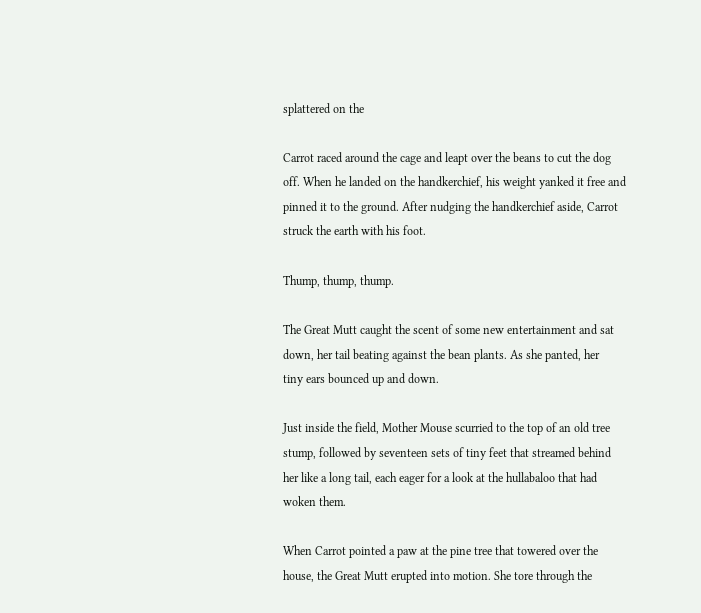splattered on the

Carrot raced around the cage and leapt over the beans to cut the dog
off. When he landed on the handkerchief, his weight yanked it free and
pinned it to the ground. After nudging the handkerchief aside, Carrot
struck the earth with his foot.

Thump, thump, thump.

The Great Mutt caught the scent of some new entertainment and sat
down, her tail beating against the bean plants. As she panted, her
tiny ears bounced up and down.

Just inside the field, Mother Mouse scurried to the top of an old tree
stump, followed by seventeen sets of tiny feet that streamed behind
her like a long tail, each eager for a look at the hullabaloo that had
woken them.

When Carrot pointed a paw at the pine tree that towered over the
house, the Great Mutt erupted into motion. She tore through the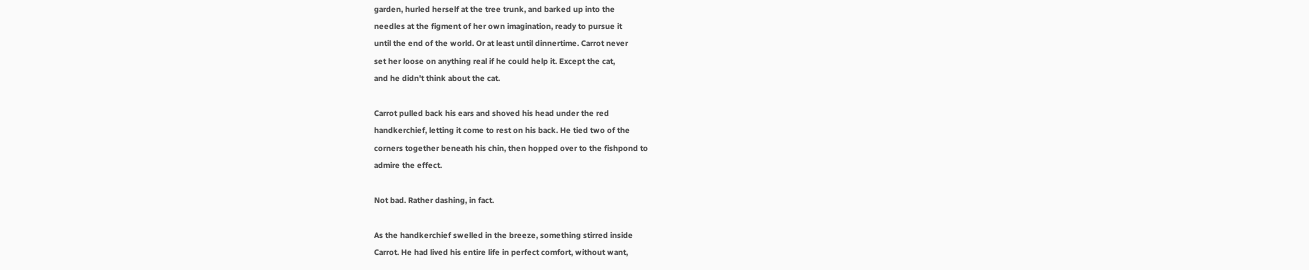garden, hurled herself at the tree trunk, and barked up into the
needles at the figment of her own imagination, ready to pursue it
until the end of the world. Or at least until dinnertime. Carrot never
set her loose on anything real if he could help it. Except the cat,
and he didn't think about the cat.

Carrot pulled back his ears and shoved his head under the red
handkerchief, letting it come to rest on his back. He tied two of the
corners together beneath his chin, then hopped over to the fishpond to
admire the effect.

Not bad. Rather dashing, in fact.

As the handkerchief swelled in the breeze, something stirred inside
Carrot. He had lived his entire life in perfect comfort, without want,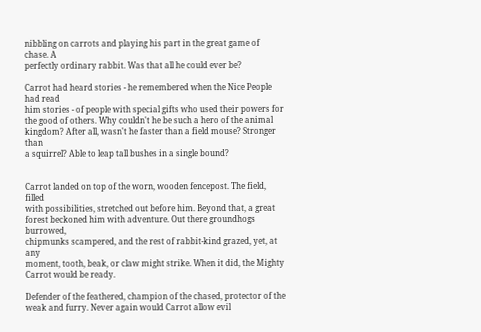nibbling on carrots and playing his part in the great game of chase. A
perfectly ordinary rabbit. Was that all he could ever be?

Carrot had heard stories - he remembered when the Nice People had read
him stories - of people with special gifts who used their powers for
the good of others. Why couldn't he be such a hero of the animal
kingdom? After all, wasn't he faster than a field mouse? Stronger than
a squirrel? Able to leap tall bushes in a single bound?


Carrot landed on top of the worn, wooden fencepost. The field, filled
with possibilities, stretched out before him. Beyond that, a great
forest beckoned him with adventure. Out there groundhogs burrowed,
chipmunks scampered, and the rest of rabbit-kind grazed, yet, at any
moment, tooth, beak, or claw might strike. When it did, the Mighty
Carrot would be ready.

Defender of the feathered, champion of the chased, protector of the
weak and furry. Never again would Carrot allow evil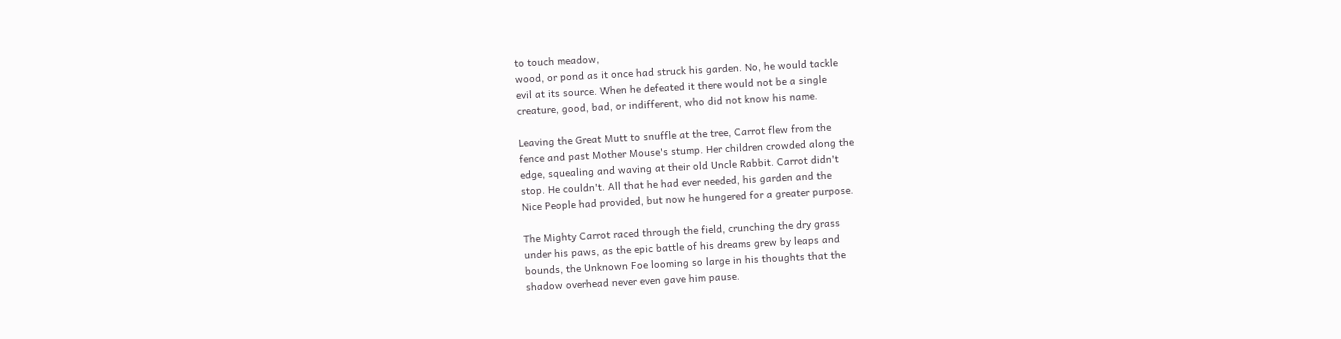to touch meadow,
wood, or pond as it once had struck his garden. No, he would tackle
evil at its source. When he defeated it there would not be a single
creature, good, bad, or indifferent, who did not know his name.

Leaving the Great Mutt to snuffle at the tree, Carrot flew from the
fence and past Mother Mouse's stump. Her children crowded along the
edge, squealing and waving at their old Uncle Rabbit. Carrot didn't
stop. He couldn't. All that he had ever needed, his garden and the
Nice People had provided, but now he hungered for a greater purpose.

The Mighty Carrot raced through the field, crunching the dry grass
under his paws, as the epic battle of his dreams grew by leaps and
bounds, the Unknown Foe looming so large in his thoughts that the
shadow overhead never even gave him pause.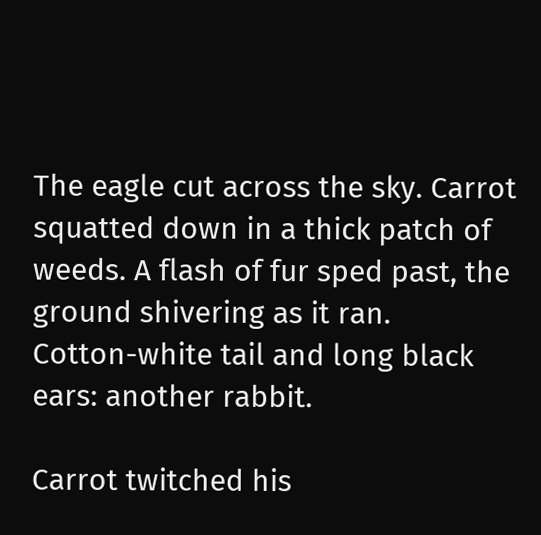The eagle cut across the sky. Carrot squatted down in a thick patch of
weeds. A flash of fur sped past, the ground shivering as it ran.
Cotton-white tail and long black ears: another rabbit.

Carrot twitched his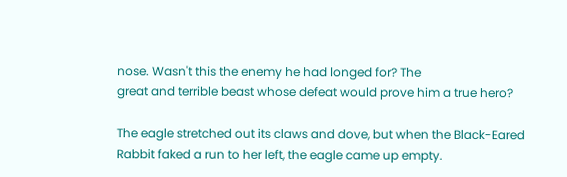nose. Wasn't this the enemy he had longed for? The
great and terrible beast whose defeat would prove him a true hero?

The eagle stretched out its claws and dove, but when the Black-Eared
Rabbit faked a run to her left, the eagle came up empty.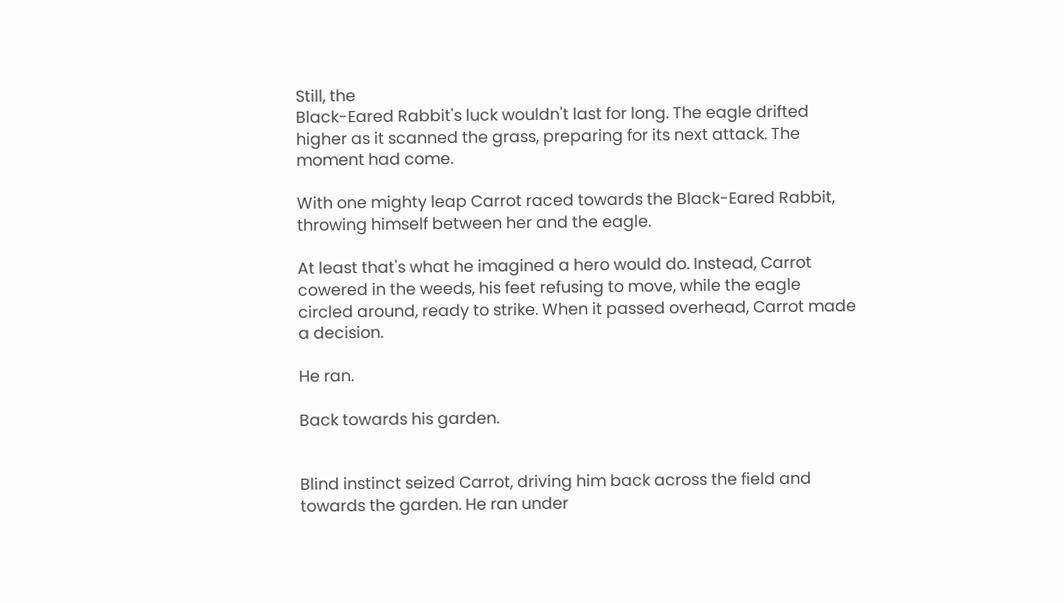Still, the
Black-Eared Rabbit's luck wouldn't last for long. The eagle drifted
higher as it scanned the grass, preparing for its next attack. The
moment had come.

With one mighty leap Carrot raced towards the Black-Eared Rabbit,
throwing himself between her and the eagle.

At least that's what he imagined a hero would do. Instead, Carrot
cowered in the weeds, his feet refusing to move, while the eagle
circled around, ready to strike. When it passed overhead, Carrot made
a decision.

He ran.

Back towards his garden.


Blind instinct seized Carrot, driving him back across the field and
towards the garden. He ran under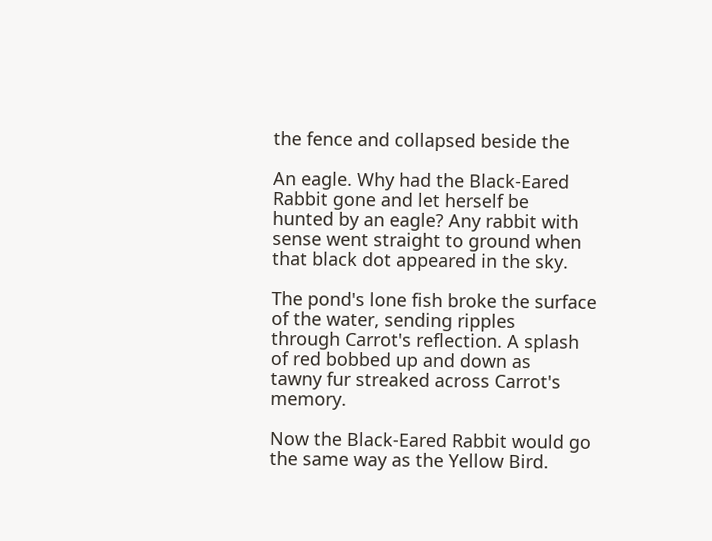the fence and collapsed beside the

An eagle. Why had the Black-Eared Rabbit gone and let herself be
hunted by an eagle? Any rabbit with sense went straight to ground when
that black dot appeared in the sky.

The pond's lone fish broke the surface of the water, sending ripples
through Carrot's reflection. A splash of red bobbed up and down as
tawny fur streaked across Carrot's memory.

Now the Black-Eared Rabbit would go the same way as the Yellow Bird.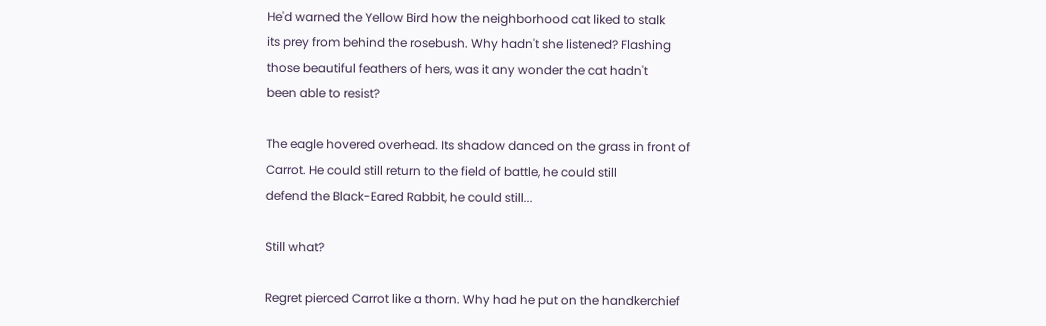He'd warned the Yellow Bird how the neighborhood cat liked to stalk
its prey from behind the rosebush. Why hadn't she listened? Flashing
those beautiful feathers of hers, was it any wonder the cat hadn't
been able to resist?

The eagle hovered overhead. Its shadow danced on the grass in front of
Carrot. He could still return to the field of battle, he could still
defend the Black-Eared Rabbit, he could still...

Still what?

Regret pierced Carrot like a thorn. Why had he put on the handkerchief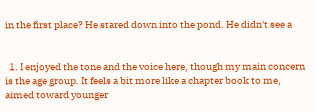in the first place? He stared down into the pond. He didn't see a


  1. I enjoyed the tone and the voice here, though my main concern is the age group. It feels a bit more like a chapter book to me, aimed toward younger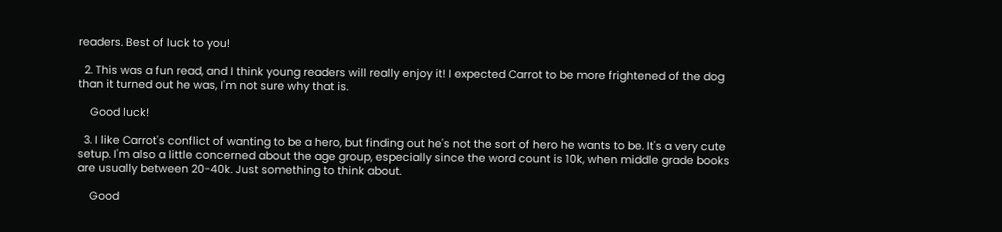readers. Best of luck to you!

  2. This was a fun read, and I think young readers will really enjoy it! I expected Carrot to be more frightened of the dog than it turned out he was, I'm not sure why that is.

    Good luck!

  3. I like Carrot's conflict of wanting to be a hero, but finding out he's not the sort of hero he wants to be. It's a very cute setup. I'm also a little concerned about the age group, especially since the word count is 10k, when middle grade books are usually between 20-40k. Just something to think about.

    Good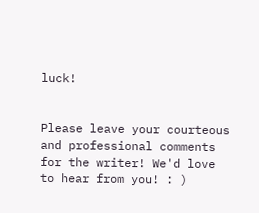luck!


Please leave your courteous and professional comments for the writer! We'd love to hear from you! : )